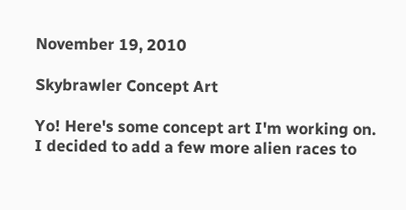November 19, 2010

Skybrawler Concept Art

Yo! Here's some concept art I'm working on. I decided to add a few more alien races to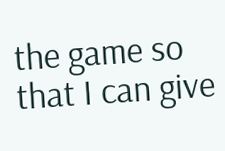the game so that I can give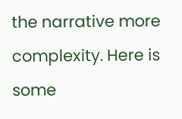the narrative more complexity. Here is some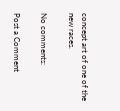concept art of one of the new races.

No comments:

Post a Comment